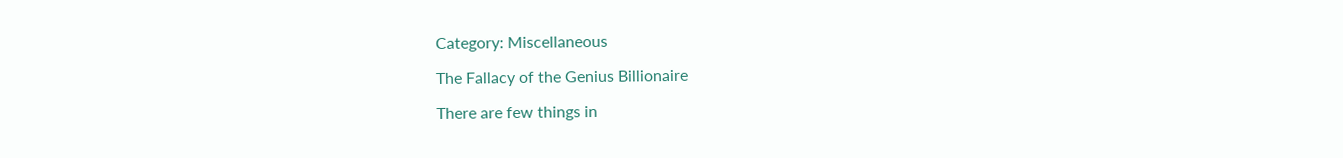Category: Miscellaneous

The Fallacy of the Genius Billionaire

There are few things in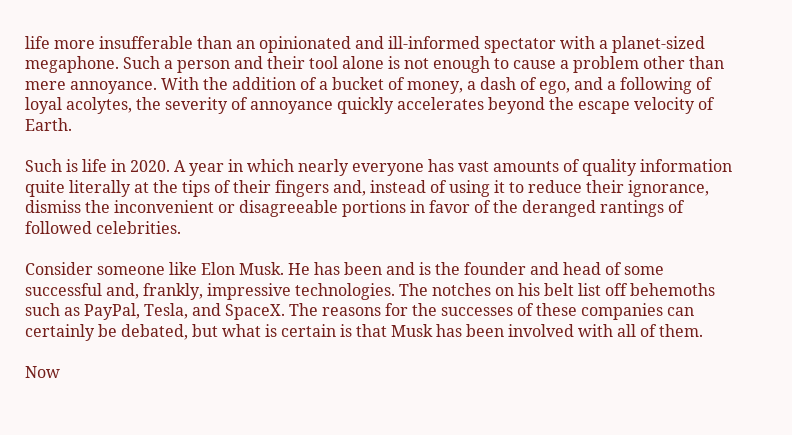life more insufferable than an opinionated and ill-informed spectator with a planet-sized megaphone. Such a person and their tool alone is not enough to cause a problem other than mere annoyance. With the addition of a bucket of money, a dash of ego, and a following of loyal acolytes, the severity of annoyance quickly accelerates beyond the escape velocity of Earth.

Such is life in 2020. A year in which nearly everyone has vast amounts of quality information quite literally at the tips of their fingers and, instead of using it to reduce their ignorance, dismiss the inconvenient or disagreeable portions in favor of the deranged rantings of followed celebrities.

Consider someone like Elon Musk. He has been and is the founder and head of some successful and, frankly, impressive technologies. The notches on his belt list off behemoths such as PayPal, Tesla, and SpaceX. The reasons for the successes of these companies can certainly be debated, but what is certain is that Musk has been involved with all of them.

Now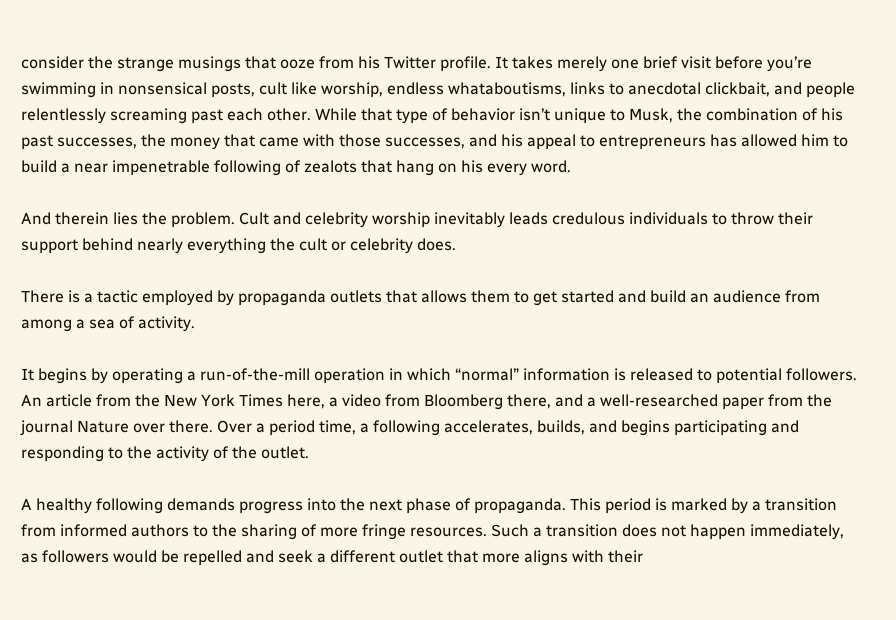consider the strange musings that ooze from his Twitter profile. It takes merely one brief visit before you’re swimming in nonsensical posts, cult like worship, endless whataboutisms, links to anecdotal clickbait, and people relentlessly screaming past each other. While that type of behavior isn’t unique to Musk, the combination of his past successes, the money that came with those successes, and his appeal to entrepreneurs has allowed him to build a near impenetrable following of zealots that hang on his every word.

And therein lies the problem. Cult and celebrity worship inevitably leads credulous individuals to throw their support behind nearly everything the cult or celebrity does.

There is a tactic employed by propaganda outlets that allows them to get started and build an audience from among a sea of activity.

It begins by operating a run-of-the-mill operation in which “normal” information is released to potential followers. An article from the New York Times here, a video from Bloomberg there, and a well-researched paper from the journal Nature over there. Over a period time, a following accelerates, builds, and begins participating and responding to the activity of the outlet.

A healthy following demands progress into the next phase of propaganda. This period is marked by a transition from informed authors to the sharing of more fringe resources. Such a transition does not happen immediately, as followers would be repelled and seek a different outlet that more aligns with their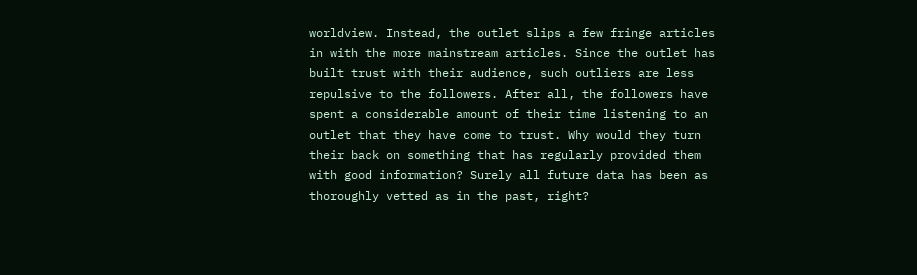worldview. Instead, the outlet slips a few fringe articles in with the more mainstream articles. Since the outlet has built trust with their audience, such outliers are less repulsive to the followers. After all, the followers have spent a considerable amount of their time listening to an outlet that they have come to trust. Why would they turn their back on something that has regularly provided them with good information? Surely all future data has been as thoroughly vetted as in the past, right?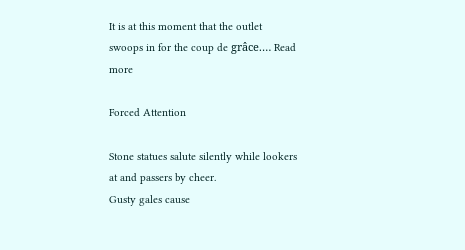It is at this moment that the outlet swoops in for the coup de grâce.… Read more

Forced Attention

Stone statues salute silently while lookers at and passers by cheer.
Gusty gales cause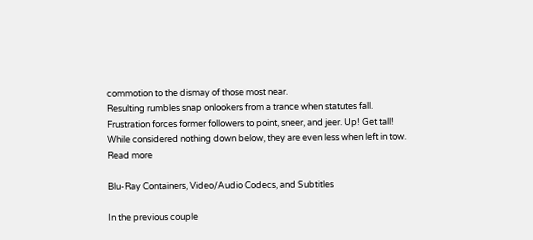commotion to the dismay of those most near.
Resulting rumbles snap onlookers from a trance when statutes fall.
Frustration forces former followers to point, sneer, and jeer. Up! Get tall!
While considered nothing down below, they are even less when left in tow.
Read more

Blu-Ray Containers, Video/Audio Codecs, and Subtitles

In the previous couple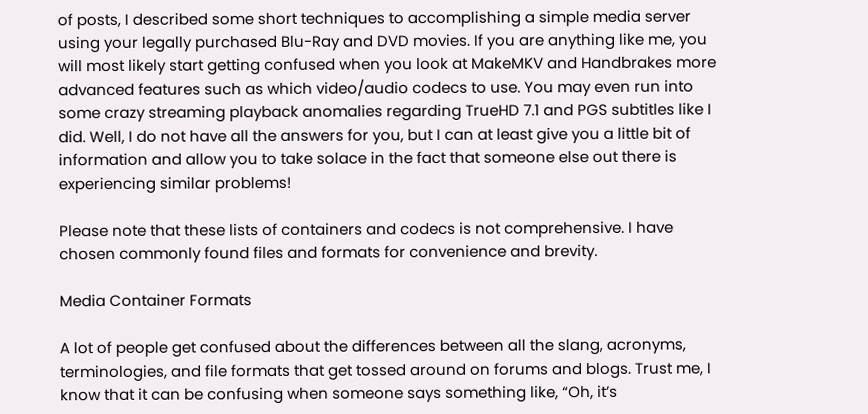of posts, I described some short techniques to accomplishing a simple media server using your legally purchased Blu-Ray and DVD movies. If you are anything like me, you will most likely start getting confused when you look at MakeMKV and Handbrakes more advanced features such as which video/audio codecs to use. You may even run into some crazy streaming playback anomalies regarding TrueHD 7.1 and PGS subtitles like I did. Well, I do not have all the answers for you, but I can at least give you a little bit of information and allow you to take solace in the fact that someone else out there is experiencing similar problems!

Please note that these lists of containers and codecs is not comprehensive. I have chosen commonly found files and formats for convenience and brevity.

Media Container Formats

A lot of people get confused about the differences between all the slang, acronyms, terminologies, and file formats that get tossed around on forums and blogs. Trust me, I know that it can be confusing when someone says something like, “Oh, it’s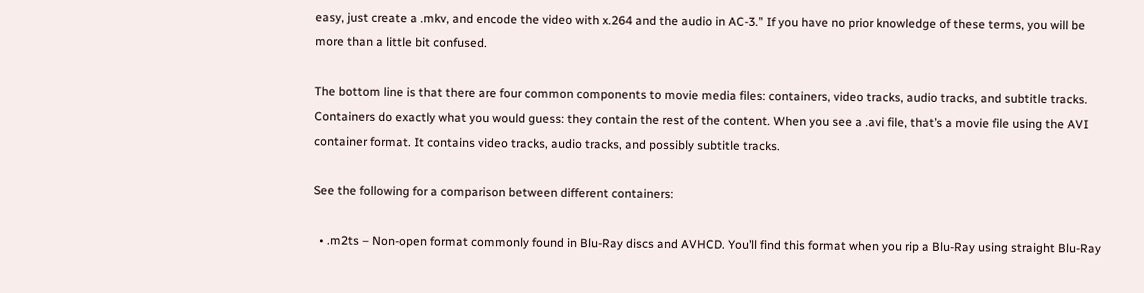easy, just create a .mkv, and encode the video with x.264 and the audio in AC-3.” If you have no prior knowledge of these terms, you will be more than a little bit confused.

The bottom line is that there are four common components to movie media files: containers, video tracks, audio tracks, and subtitle tracks. Containers do exactly what you would guess: they contain the rest of the content. When you see a .avi file, that’s a movie file using the AVI container format. It contains video tracks, audio tracks, and possibly subtitle tracks.

See the following for a comparison between different containers:

  • .m2ts – Non-open format commonly found in Blu-Ray discs and AVHCD. You’ll find this format when you rip a Blu-Ray using straight Blu-Ray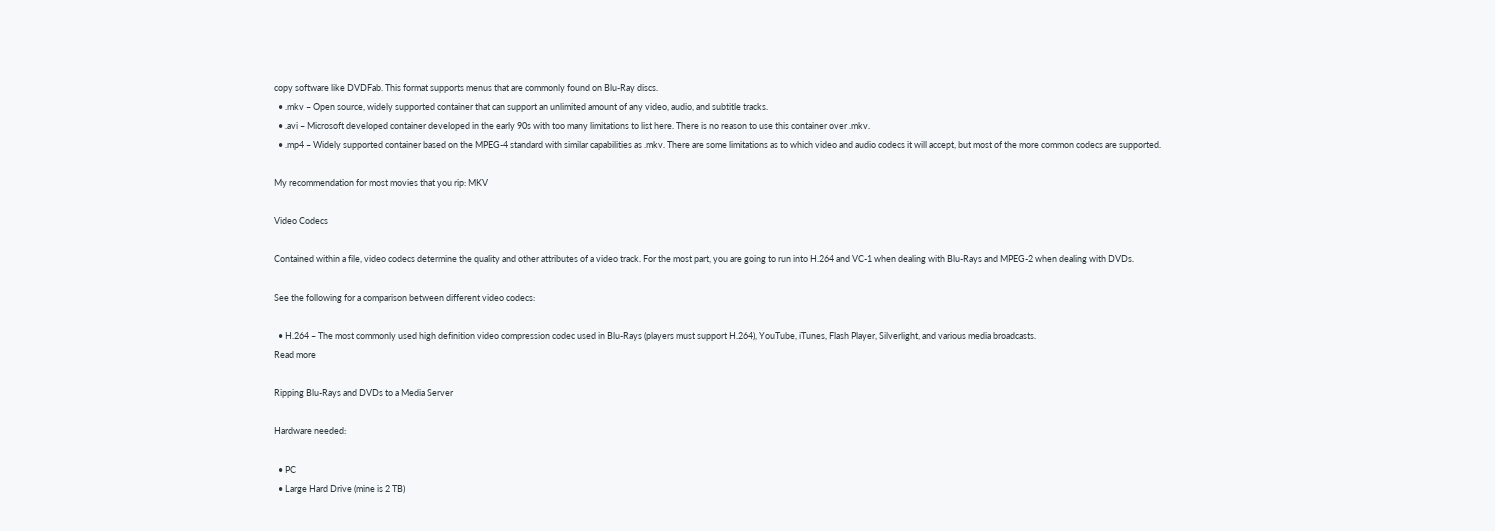copy software like DVDFab. This format supports menus that are commonly found on Blu-Ray discs.
  • .mkv – Open source, widely supported container that can support an unlimited amount of any video, audio, and subtitle tracks.
  • .avi – Microsoft developed container developed in the early 90s with too many limitations to list here. There is no reason to use this container over .mkv.
  • .mp4 – Widely supported container based on the MPEG-4 standard with similar capabilities as .mkv. There are some limitations as to which video and audio codecs it will accept, but most of the more common codecs are supported.

My recommendation for most movies that you rip: MKV

Video Codecs

Contained within a file, video codecs determine the quality and other attributes of a video track. For the most part, you are going to run into H.264 and VC-1 when dealing with Blu-Rays and MPEG-2 when dealing with DVDs.

See the following for a comparison between different video codecs:

  • H.264 – The most commonly used high definition video compression codec used in Blu-Rays (players must support H.264), YouTube, iTunes, Flash Player, Silverlight, and various media broadcasts.
Read more

Ripping Blu-Rays and DVDs to a Media Server

Hardware needed:

  • PC
  • Large Hard Drive (mine is 2 TB)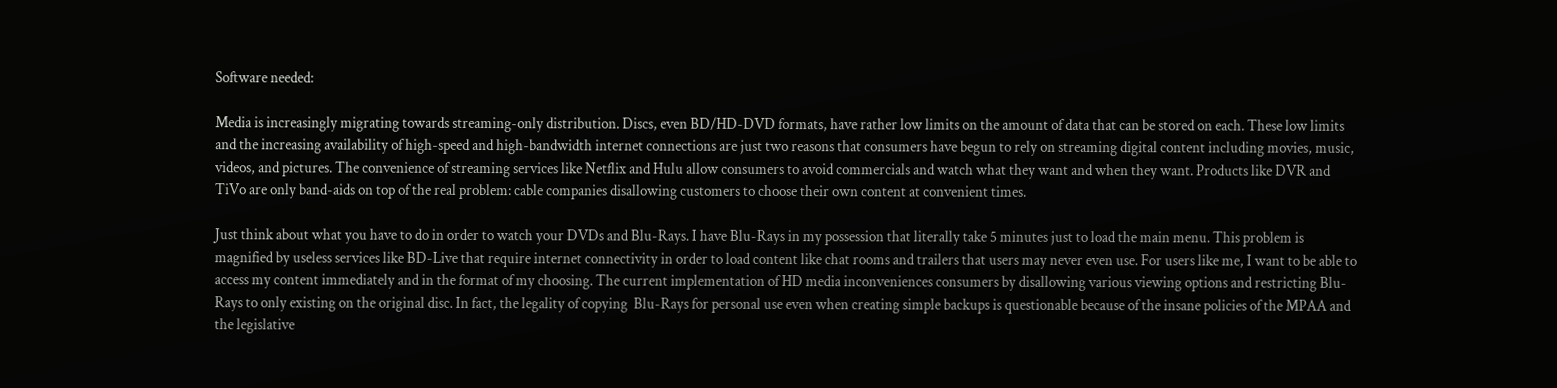Software needed:

Media is increasingly migrating towards streaming-only distribution. Discs, even BD/HD-DVD formats, have rather low limits on the amount of data that can be stored on each. These low limits and the increasing availability of high-speed and high-bandwidth internet connections are just two reasons that consumers have begun to rely on streaming digital content including movies, music, videos, and pictures. The convenience of streaming services like Netflix and Hulu allow consumers to avoid commercials and watch what they want and when they want. Products like DVR and TiVo are only band-aids on top of the real problem: cable companies disallowing customers to choose their own content at convenient times.

Just think about what you have to do in order to watch your DVDs and Blu-Rays. I have Blu-Rays in my possession that literally take 5 minutes just to load the main menu. This problem is magnified by useless services like BD-Live that require internet connectivity in order to load content like chat rooms and trailers that users may never even use. For users like me, I want to be able to access my content immediately and in the format of my choosing. The current implementation of HD media inconveniences consumers by disallowing various viewing options and restricting Blu-Rays to only existing on the original disc. In fact, the legality of copying  Blu-Rays for personal use even when creating simple backups is questionable because of the insane policies of the MPAA and the legislative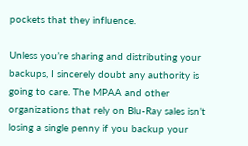pockets that they influence.

Unless you’re sharing and distributing your backups, I sincerely doubt any authority is going to care. The MPAA and other organizations that rely on Blu-Ray sales isn’t losing a single penny if you backup your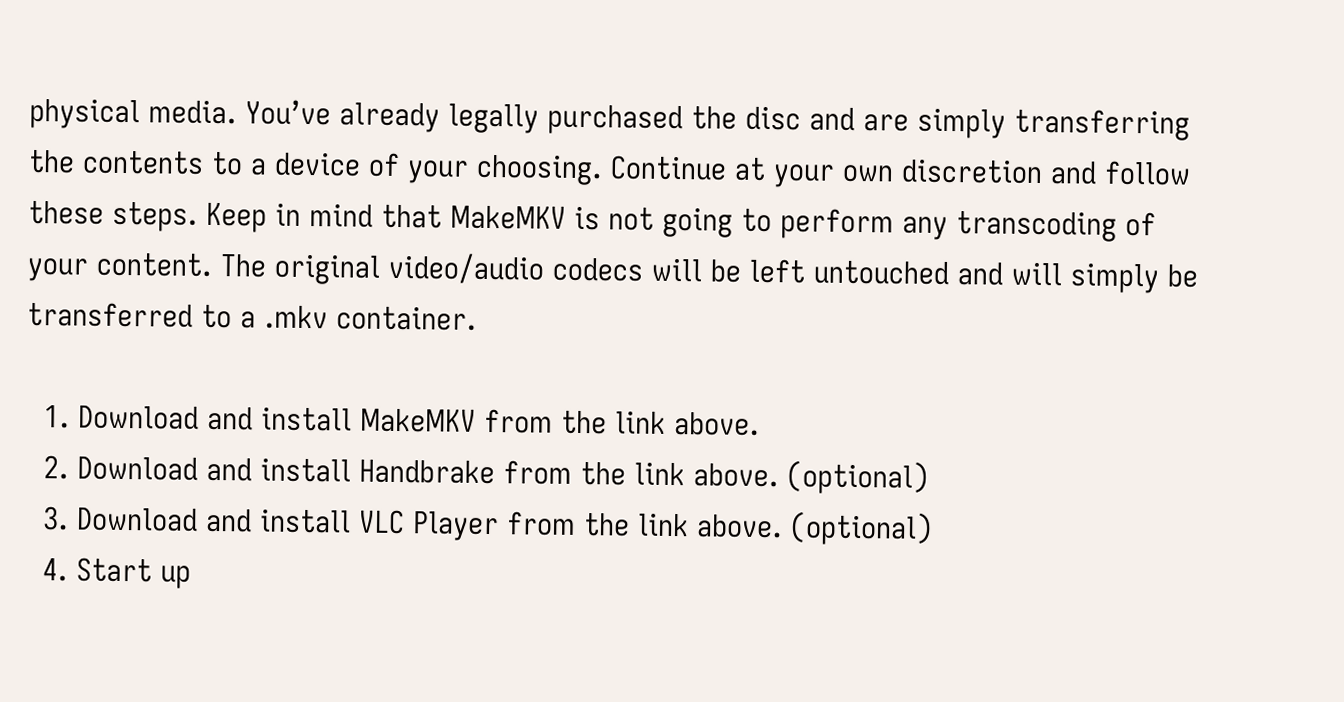physical media. You’ve already legally purchased the disc and are simply transferring the contents to a device of your choosing. Continue at your own discretion and follow these steps. Keep in mind that MakeMKV is not going to perform any transcoding of your content. The original video/audio codecs will be left untouched and will simply be transferred to a .mkv container.

  1. Download and install MakeMKV from the link above.
  2. Download and install Handbrake from the link above. (optional)
  3. Download and install VLC Player from the link above. (optional)
  4. Start up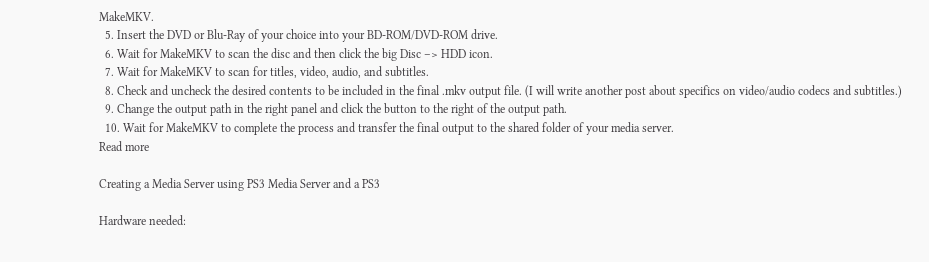MakeMKV.
  5. Insert the DVD or Blu-Ray of your choice into your BD-ROM/DVD-ROM drive.
  6. Wait for MakeMKV to scan the disc and then click the big Disc –> HDD icon.
  7. Wait for MakeMKV to scan for titles, video, audio, and subtitles.
  8. Check and uncheck the desired contents to be included in the final .mkv output file. (I will write another post about specifics on video/audio codecs and subtitles.)
  9. Change the output path in the right panel and click the button to the right of the output path.
  10. Wait for MakeMKV to complete the process and transfer the final output to the shared folder of your media server.
Read more

Creating a Media Server using PS3 Media Server and a PS3

Hardware needed: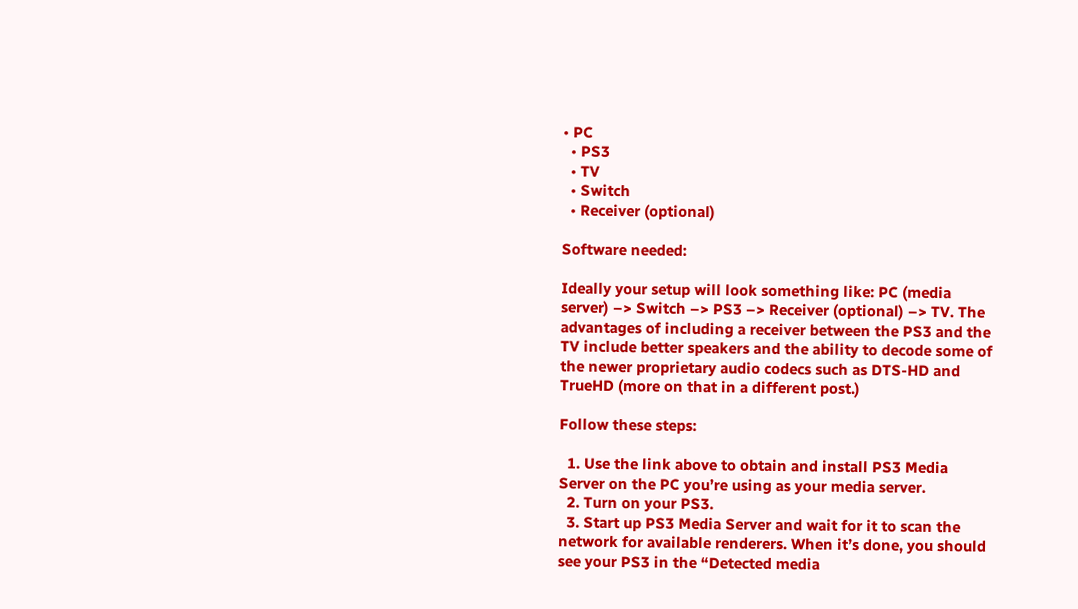• PC
  • PS3
  • TV
  • Switch
  • Receiver (optional)

Software needed:

Ideally your setup will look something like: PC (media server) –> Switch –> PS3 –> Receiver (optional) –> TV. The advantages of including a receiver between the PS3 and the TV include better speakers and the ability to decode some of the newer proprietary audio codecs such as DTS-HD and TrueHD (more on that in a different post.)

Follow these steps:

  1. Use the link above to obtain and install PS3 Media Server on the PC you’re using as your media server.
  2. Turn on your PS3.
  3. Start up PS3 Media Server and wait for it to scan the network for available renderers. When it’s done, you should see your PS3 in the “Detected media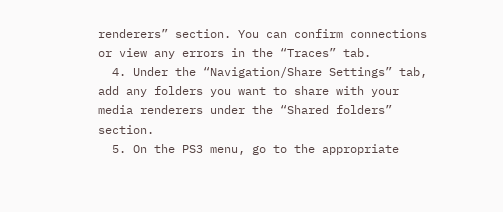renderers” section. You can confirm connections or view any errors in the “Traces” tab.
  4. Under the “Navigation/Share Settings” tab, add any folders you want to share with your media renderers under the “Shared folders” section.
  5. On the PS3 menu, go to the appropriate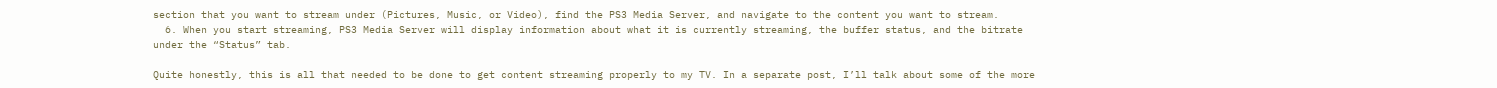section that you want to stream under (Pictures, Music, or Video), find the PS3 Media Server, and navigate to the content you want to stream.
  6. When you start streaming, PS3 Media Server will display information about what it is currently streaming, the buffer status, and the bitrate under the “Status” tab.

Quite honestly, this is all that needed to be done to get content streaming properly to my TV. In a separate post, I’ll talk about some of the more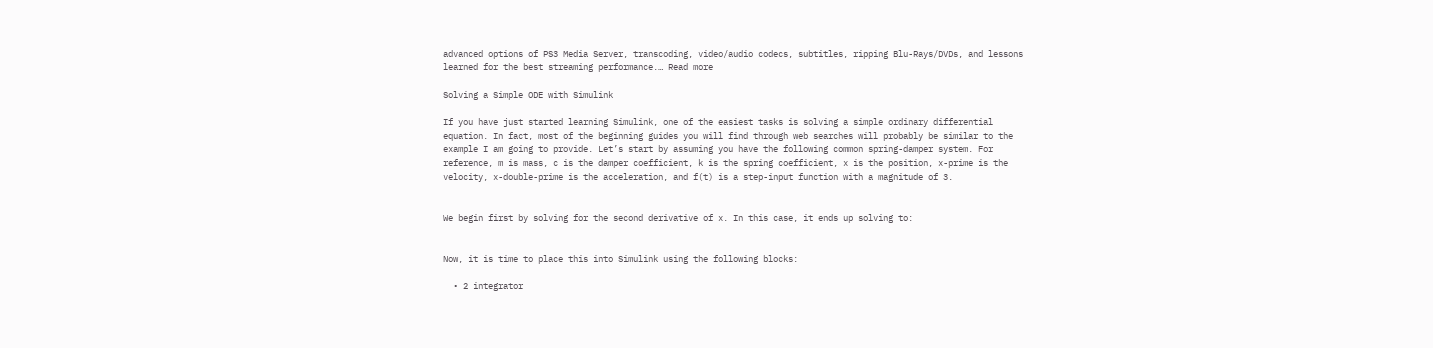advanced options of PS3 Media Server, transcoding, video/audio codecs, subtitles, ripping Blu-Rays/DVDs, and lessons learned for the best streaming performance.… Read more

Solving a Simple ODE with Simulink

If you have just started learning Simulink, one of the easiest tasks is solving a simple ordinary differential equation. In fact, most of the beginning guides you will find through web searches will probably be similar to the example I am going to provide. Let’s start by assuming you have the following common spring-damper system. For reference, m is mass, c is the damper coefficient, k is the spring coefficient, x is the position, x-prime is the velocity, x-double-prime is the acceleration, and f(t) is a step-input function with a magnitude of 3.


We begin first by solving for the second derivative of x. In this case, it ends up solving to:


Now, it is time to place this into Simulink using the following blocks:

  • 2 integrator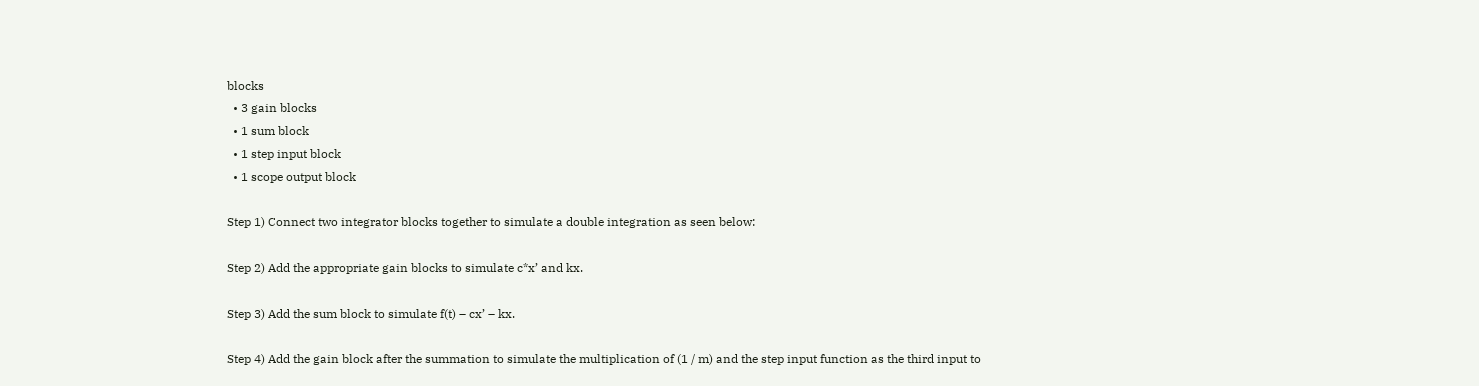blocks
  • 3 gain blocks
  • 1 sum block
  • 1 step input block
  • 1 scope output block

Step 1) Connect two integrator blocks together to simulate a double integration as seen below:

Step 2) Add the appropriate gain blocks to simulate c*x’ and kx.

Step 3) Add the sum block to simulate f(t) – cx’ – kx.

Step 4) Add the gain block after the summation to simulate the multiplication of (1 / m) and the step input function as the third input to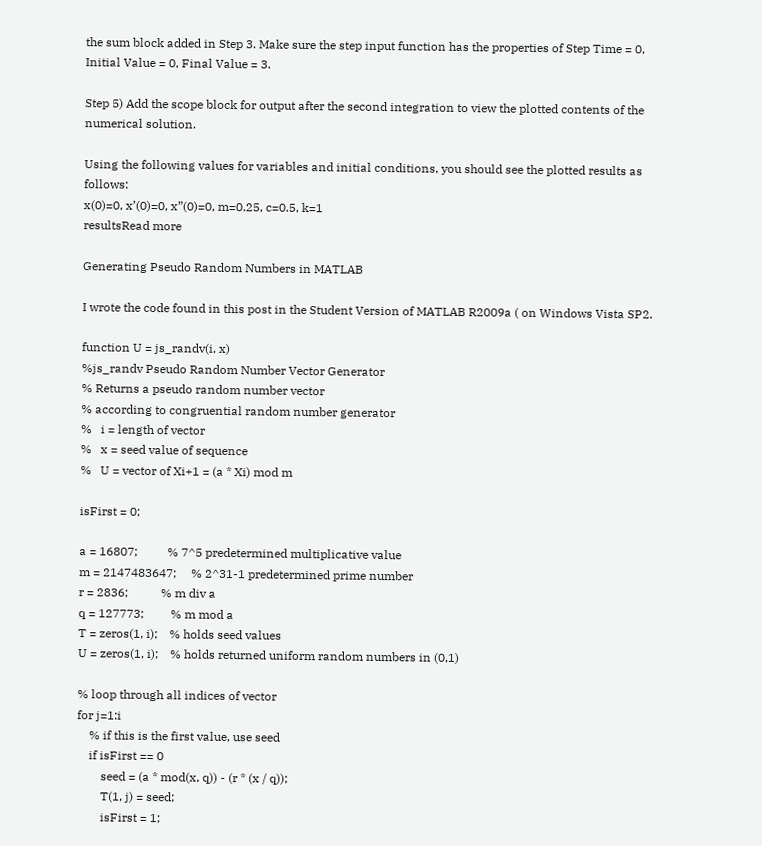the sum block added in Step 3. Make sure the step input function has the properties of Step Time = 0, Initial Value = 0, Final Value = 3.

Step 5) Add the scope block for output after the second integration to view the plotted contents of the numerical solution.

Using the following values for variables and initial conditions, you should see the plotted results as follows:
x(0)=0, x’(0)=0, x”(0)=0, m=0.25, c=0.5, k=1
resultsRead more

Generating Pseudo Random Numbers in MATLAB

I wrote the code found in this post in the Student Version of MATLAB R2009a ( on Windows Vista SP2.

function U = js_randv(i, x)
%js_randv Pseudo Random Number Vector Generator
% Returns a pseudo random number vector
% according to congruential random number generator
%   i = length of vector
%   x = seed value of sequence
%   U = vector of Xi+1 = (a * Xi) mod m

isFirst = 0;

a = 16807;          % 7^5 predetermined multiplicative value
m = 2147483647;     % 2^31-1 predetermined prime number
r = 2836;           % m div a
q = 127773;         % m mod a
T = zeros(1, i);    % holds seed values
U = zeros(1, i);    % holds returned uniform random numbers in (0,1)

% loop through all indices of vector
for j=1:i
    % if this is the first value, use seed
    if isFirst == 0
        seed = (a * mod(x, q)) - (r * (x / q));
        T(1, j) = seed;
        isFirst = 1;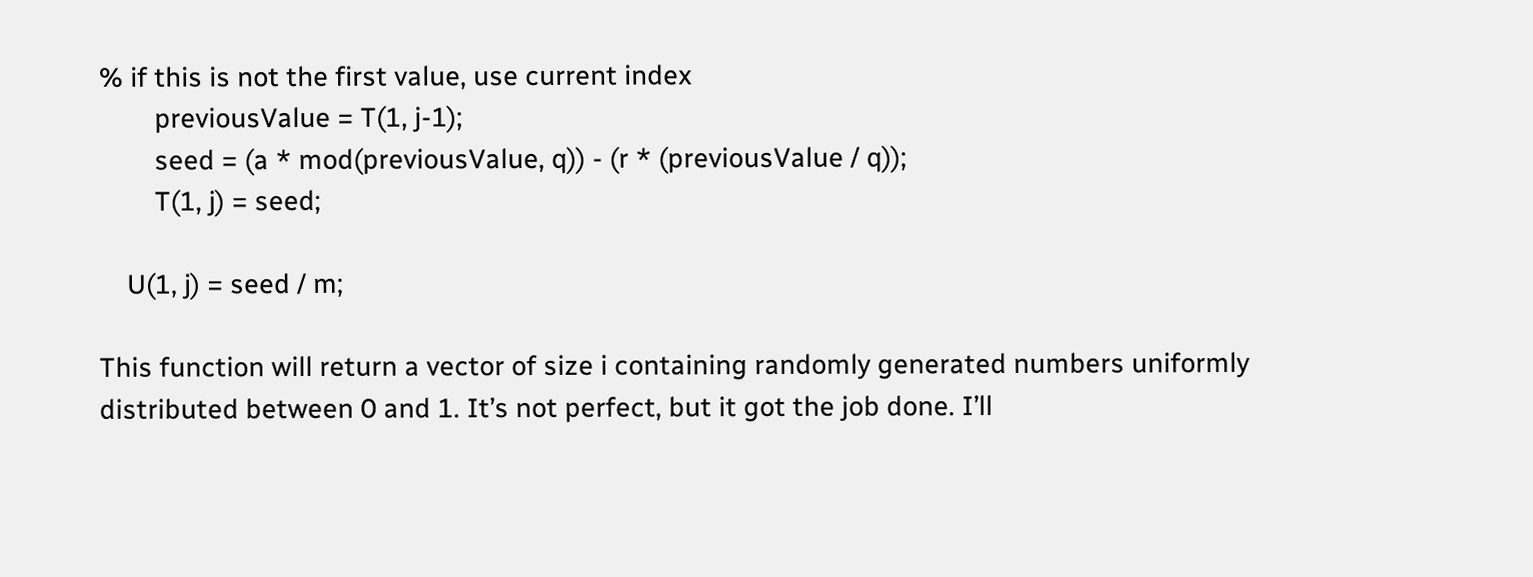% if this is not the first value, use current index
        previousValue = T(1, j-1);
        seed = (a * mod(previousValue, q)) - (r * (previousValue / q));
        T(1, j) = seed;

    U(1, j) = seed / m;

This function will return a vector of size i containing randomly generated numbers uniformly distributed between 0 and 1. It’s not perfect, but it got the job done. I’ll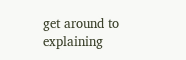get around to explaining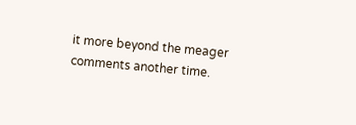it more beyond the meager comments another time.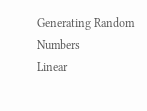Generating Random Numbers
Linear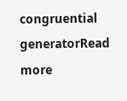congruential generatorRead more